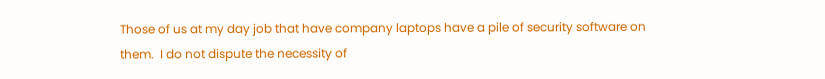Those of us at my day job that have company laptops have a pile of security software on them.  I do not dispute the necessity of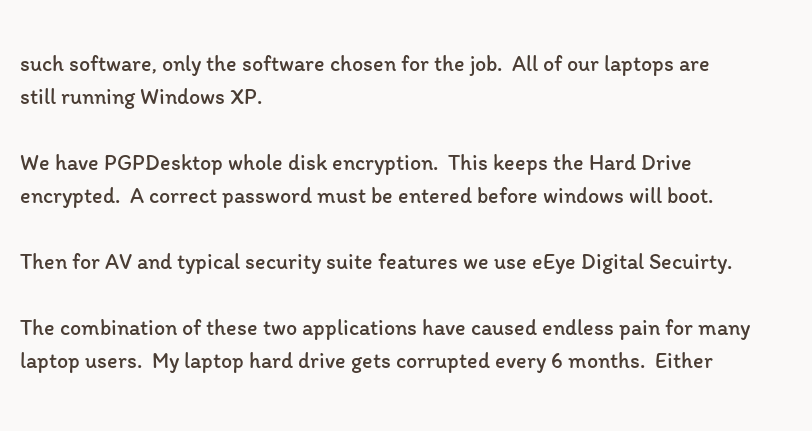such software, only the software chosen for the job.  All of our laptops are still running Windows XP.

We have PGPDesktop whole disk encryption.  This keeps the Hard Drive encrypted.  A correct password must be entered before windows will boot.

Then for AV and typical security suite features we use eEye Digital Secuirty.

The combination of these two applications have caused endless pain for many laptop users.  My laptop hard drive gets corrupted every 6 months.  Either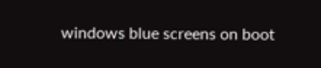windows blue screens on boot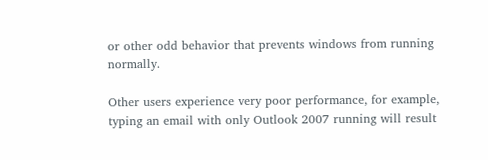or other odd behavior that prevents windows from running normally.

Other users experience very poor performance, for example, typing an email with only Outlook 2007 running will result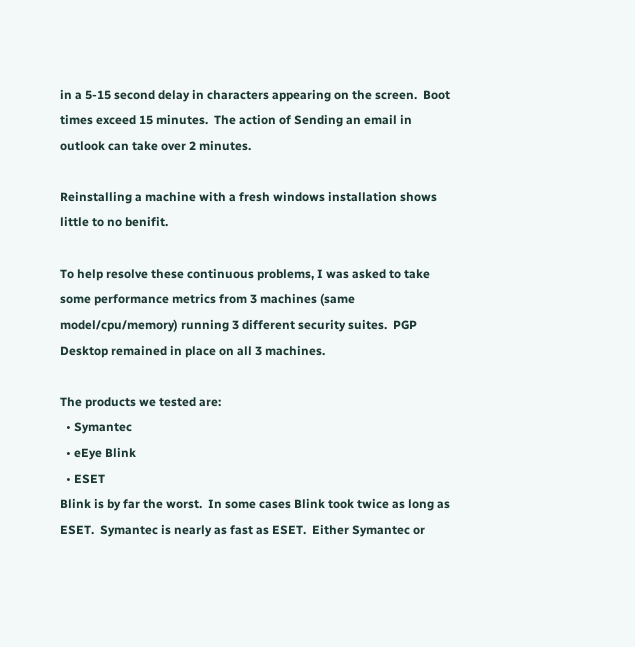in a 5-15 second delay in characters appearing on the screen.  Boot times exceed 15 minutes.  The action of Sending an email in outlook can take over 2 minutes.

Reinstalling a machine with a fresh windows installation shows little to no benifit.

To help resolve these continuous problems, I was asked to take some performance metrics from 3 machines (same model/cpu/memory) running 3 different security suites.  PGP Desktop remained in place on all 3 machines.

The products we tested are:
  • Symantec
  • eEye Blink
  • ESET
Blink is by far the worst.  In some cases Blink took twice as long as ESET.  Symantec is nearly as fast as ESET.  Either Symantec or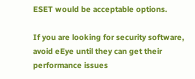ESET would be acceptable options.

If you are looking for security software, avoid eEye until they can get their performance issues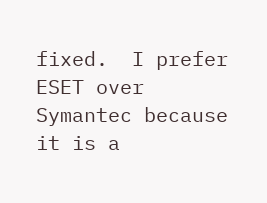fixed.  I prefer ESET over Symantec because it is a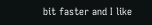bit faster and I like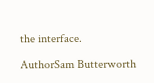the interface.

AuthorSam Butterworth